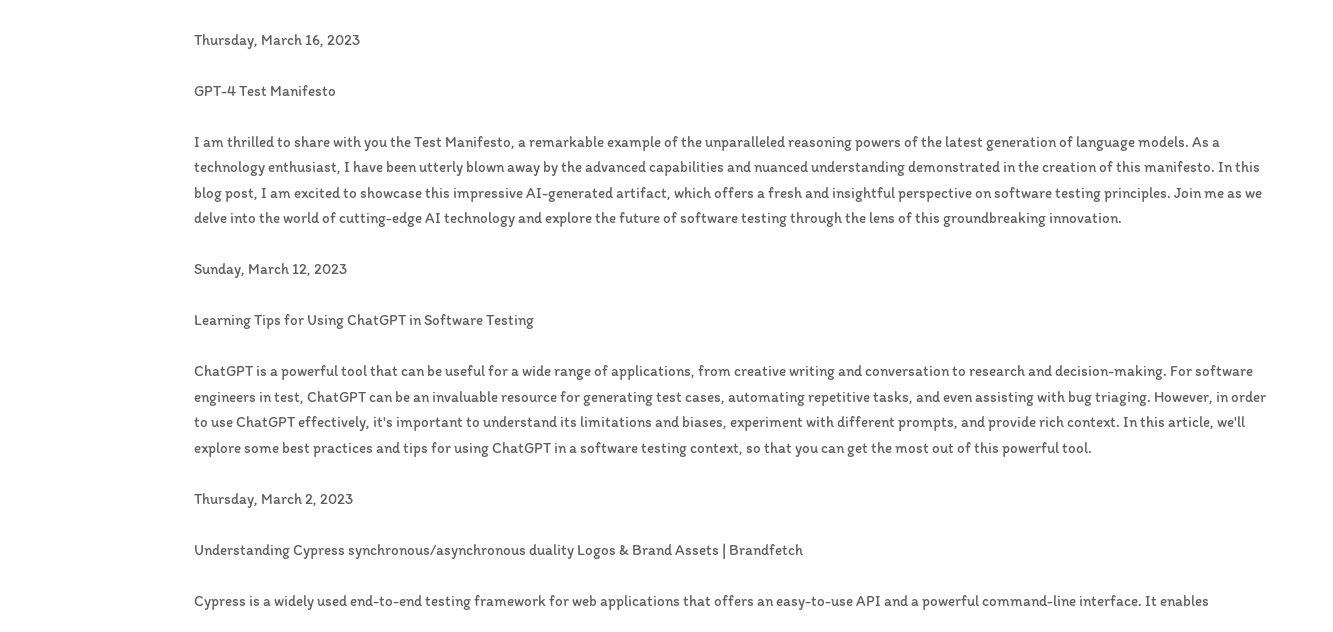Thursday, March 16, 2023

GPT-4 Test Manifesto

I am thrilled to share with you the Test Manifesto, a remarkable example of the unparalleled reasoning powers of the latest generation of language models. As a technology enthusiast, I have been utterly blown away by the advanced capabilities and nuanced understanding demonstrated in the creation of this manifesto. In this blog post, I am excited to showcase this impressive AI-generated artifact, which offers a fresh and insightful perspective on software testing principles. Join me as we delve into the world of cutting-edge AI technology and explore the future of software testing through the lens of this groundbreaking innovation.

Sunday, March 12, 2023

Learning Tips for Using ChatGPT in Software Testing

ChatGPT is a powerful tool that can be useful for a wide range of applications, from creative writing and conversation to research and decision-making. For software engineers in test, ChatGPT can be an invaluable resource for generating test cases, automating repetitive tasks, and even assisting with bug triaging. However, in order to use ChatGPT effectively, it's important to understand its limitations and biases, experiment with different prompts, and provide rich context. In this article, we'll explore some best practices and tips for using ChatGPT in a software testing context, so that you can get the most out of this powerful tool.

Thursday, March 2, 2023

Understanding Cypress synchronous/asynchronous duality Logos & Brand Assets | Brandfetch

Cypress is a widely used end-to-end testing framework for web applications that offers an easy-to-use API and a powerful command-line interface. It enables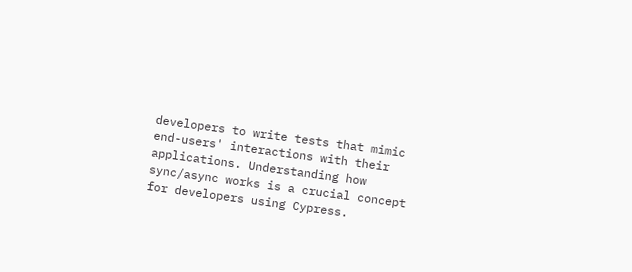developers to write tests that mimic end-users' interactions with their applications. Understanding how sync/async works is a crucial concept for developers using Cypress.